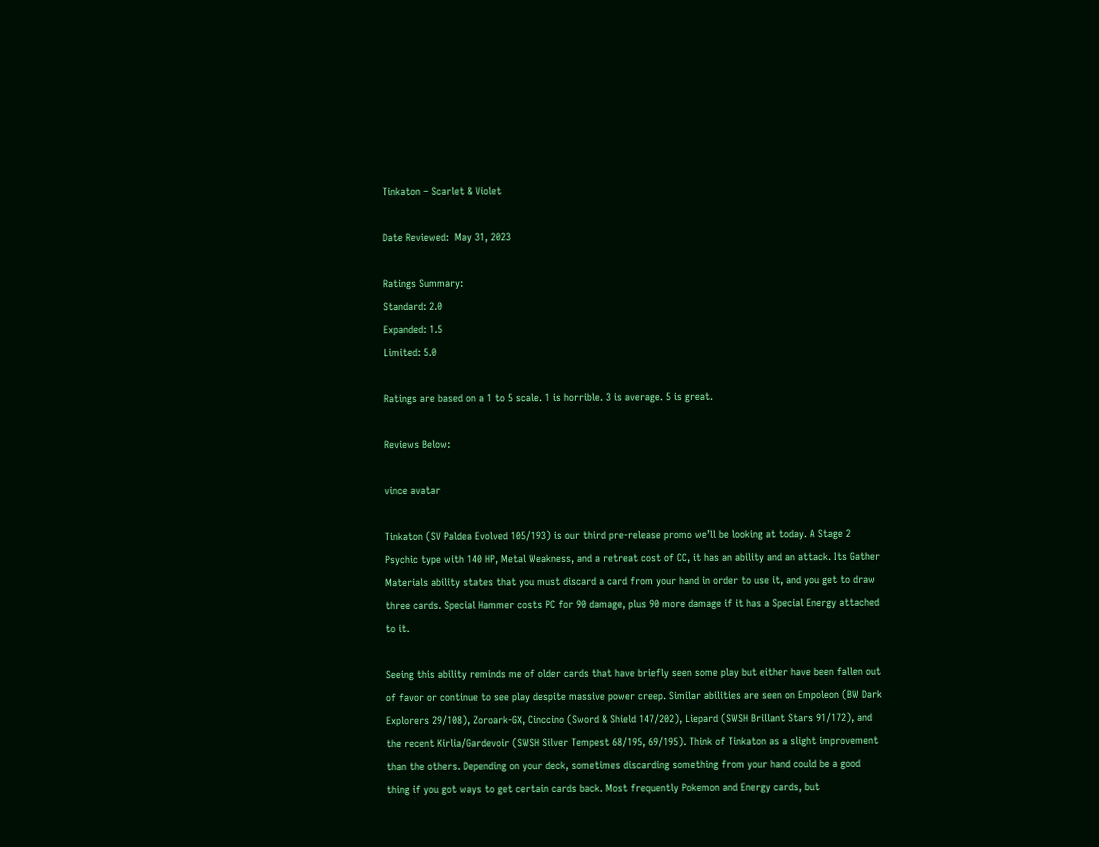Tinkaton – Scarlet & Violet

Date Reviewed:  May 31, 2023

Ratings Summary:
Standard: 2.0
Expanded: 1.5
Limited: 5.0

Ratings are based on a 1 to 5 scale. 1 is horrible. 3 is average. 5 is great.

Reviews Below:

vince avatar

Tinkaton (SV Paldea Evolved 105/193) is our third pre-release promo we’ll be looking at today. A Stage 2 Psychic type with 140 HP, Metal Weakness, and a retreat cost of CC, it has an ability and an attack. Its Gather Materials ability states that you must discard a card from your hand in order to use it, and you get to draw three cards. Special Hammer costs PC for 90 damage, plus 90 more damage if it has a Special Energy attached to it.

Seeing this ability reminds me of older cards that have briefly seen some play but either have been fallen out of favor or continue to see play despite massive power creep. Similar abilities are seen on Empoleon (BW Dark Explorers 29/108), Zoroark-GX, Cinccino (Sword & Shield 147/202), Liepard (SWSH Brillant Stars 91/172), and the recent Kirlia/Gardevoir (SWSH Silver Tempest 68/195, 69/195). Think of Tinkaton as a slight improvement than the others. Depending on your deck, sometimes discarding something from your hand could be a good thing if you got ways to get certain cards back. Most frequently Pokemon and Energy cards, but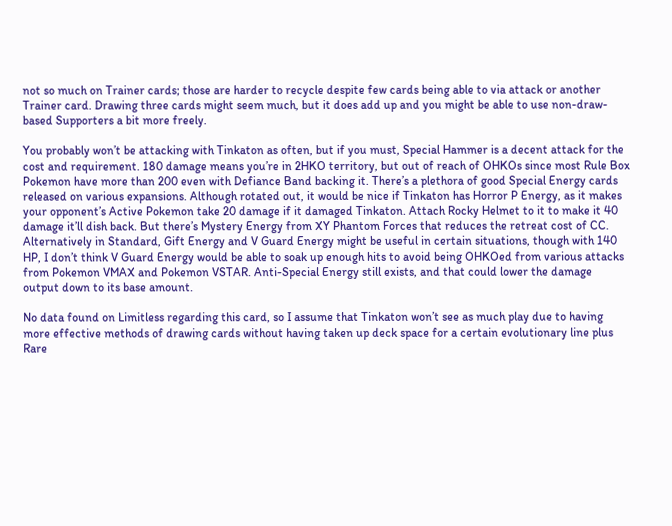not so much on Trainer cards; those are harder to recycle despite few cards being able to via attack or another Trainer card. Drawing three cards might seem much, but it does add up and you might be able to use non-draw-based Supporters a bit more freely.

You probably won’t be attacking with Tinkaton as often, but if you must, Special Hammer is a decent attack for the cost and requirement. 180 damage means you’re in 2HKO territory, but out of reach of OHKOs since most Rule Box Pokemon have more than 200 even with Defiance Band backing it. There’s a plethora of good Special Energy cards released on various expansions. Although rotated out, it would be nice if Tinkaton has Horror P Energy, as it makes your opponent’s Active Pokemon take 20 damage if it damaged Tinkaton. Attach Rocky Helmet to it to make it 40 damage it’ll dish back. But there’s Mystery Energy from XY Phantom Forces that reduces the retreat cost of CC. Alternatively in Standard, Gift Energy and V Guard Energy might be useful in certain situations, though with 140 HP, I don’t think V Guard Energy would be able to soak up enough hits to avoid being OHKOed from various attacks from Pokemon VMAX and Pokemon VSTAR. Anti-Special Energy still exists, and that could lower the damage output down to its base amount.

No data found on Limitless regarding this card, so I assume that Tinkaton won’t see as much play due to having more effective methods of drawing cards without having taken up deck space for a certain evolutionary line plus Rare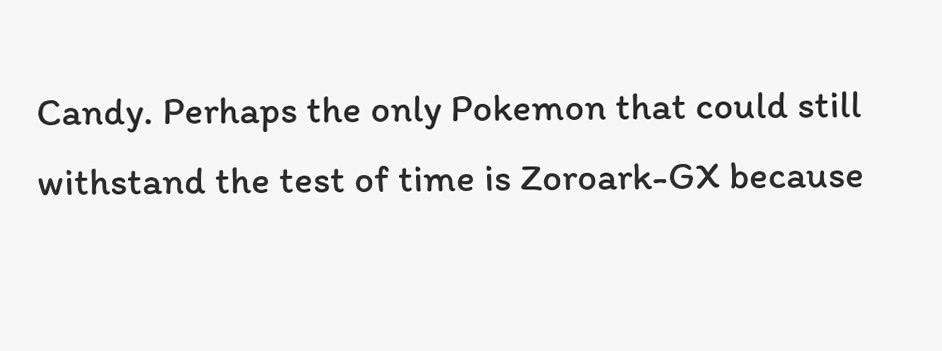Candy. Perhaps the only Pokemon that could still withstand the test of time is Zoroark-GX because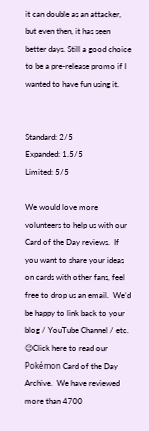it can double as an attacker, but even then, it has seen better days. Still a good choice to be a pre-release promo if I wanted to have fun using it.


Standard: 2/5
Expanded: 1.5/5
Limited: 5/5

We would love more volunteers to help us with our Card of the Day reviews.  If you want to share your ideas on cards with other fans, feel free to drop us an email.  We’d be happy to link back to your blog / YouTube Channel / etc.   😉Click here to read our Pokémon Card of the Day Archive.  We have reviewed more than 4700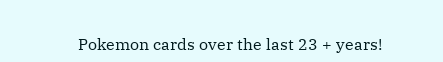Pokemon cards over the last 23 + years!